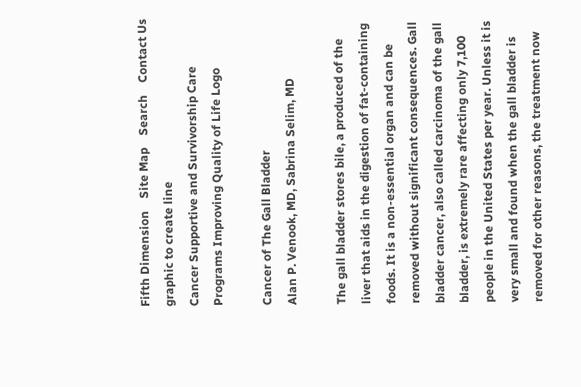Fifth Dimension    Site Map    Search    Contact Us
graphic to create line
Cancer Supportive and Survivorship Care Programs Improving Quality of Life Logo

Cancer of The Gall Bladder
Alan P. Venook, MD, Sabrina Selim, MD

The gall bladder stores bile, a produced of the liver that aids in the digestion of fat-containing foods. It is a non-essential organ and can be removed without significant consequences. Gall bladder cancer, also called carcinoma of the gall bladder, is extremely rare affecting only 7,100 people in the United States per year. Unless it is very small and found when the gall bladder is removed for other reasons, the treatment now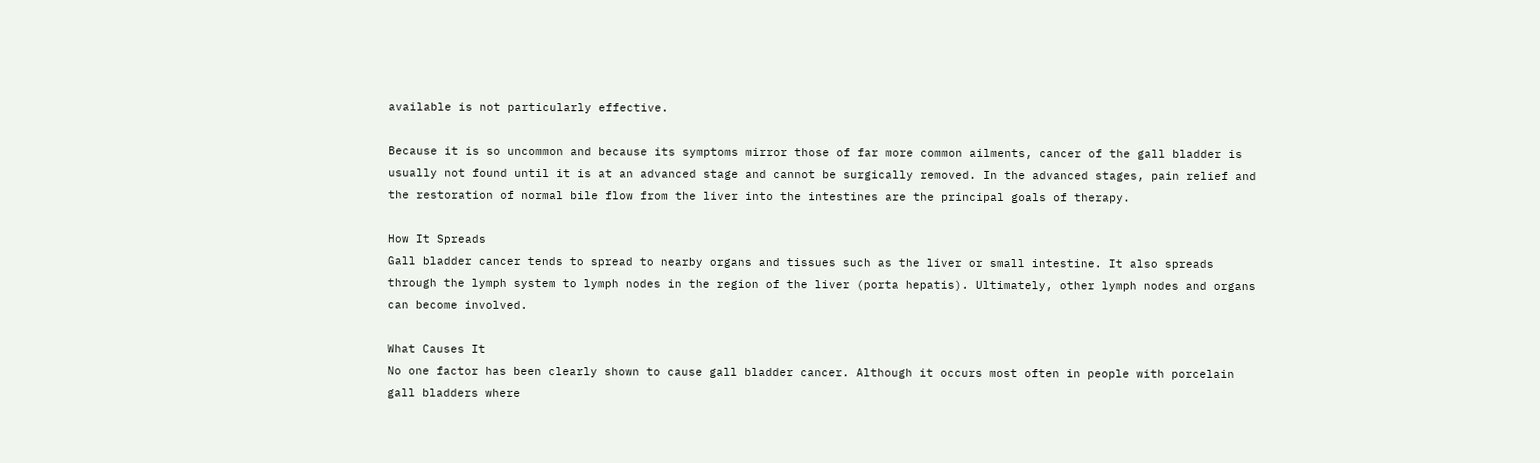available is not particularly effective.

Because it is so uncommon and because its symptoms mirror those of far more common ailments, cancer of the gall bladder is usually not found until it is at an advanced stage and cannot be surgically removed. In the advanced stages, pain relief and the restoration of normal bile flow from the liver into the intestines are the principal goals of therapy.

How It Spreads
Gall bladder cancer tends to spread to nearby organs and tissues such as the liver or small intestine. It also spreads through the lymph system to lymph nodes in the region of the liver (porta hepatis). Ultimately, other lymph nodes and organs can become involved.

What Causes It
No one factor has been clearly shown to cause gall bladder cancer. Although it occurs most often in people with porcelain gall bladders where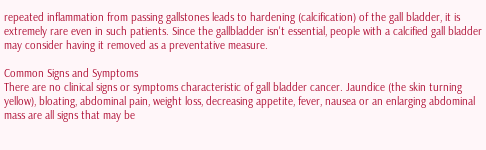repeated inflammation from passing gallstones leads to hardening (calcification) of the gall bladder, it is extremely rare even in such patients. Since the gallbladder isn't essential, people with a calcified gall bladder may consider having it removed as a preventative measure.

Common Signs and Symptoms
There are no clinical signs or symptoms characteristic of gall bladder cancer. Jaundice (the skin turning yellow), bloating, abdominal pain, weight loss, decreasing appetite, fever, nausea or an enlarging abdominal mass are all signs that may be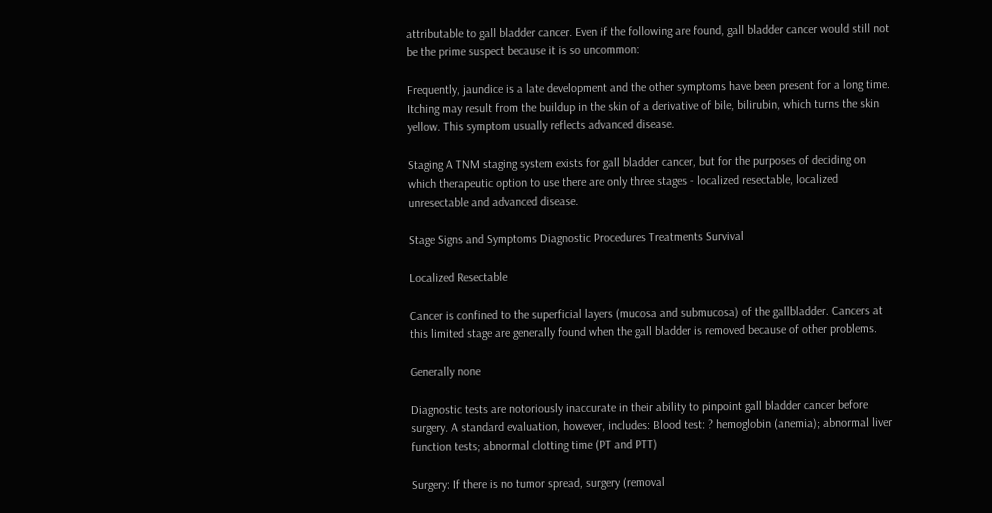attributable to gall bladder cancer. Even if the following are found, gall bladder cancer would still not be the prime suspect because it is so uncommon:

Frequently, jaundice is a late development and the other symptoms have been present for a long time. Itching may result from the buildup in the skin of a derivative of bile, bilirubin, which turns the skin yellow. This symptom usually reflects advanced disease.

Staging A TNM staging system exists for gall bladder cancer, but for the purposes of deciding on which therapeutic option to use there are only three stages - localized resectable, localized unresectable and advanced disease.

Stage Signs and Symptoms Diagnostic Procedures Treatments Survival

Localized Resectable

Cancer is confined to the superficial layers (mucosa and submucosa) of the gallbladder. Cancers at this limited stage are generally found when the gall bladder is removed because of other problems.

Generally none

Diagnostic tests are notoriously inaccurate in their ability to pinpoint gall bladder cancer before surgery. A standard evaluation, however, includes: Blood test: ? hemoglobin (anemia); abnormal liver function tests; abnormal clotting time (PT and PTT)

Surgery: If there is no tumor spread, surgery (removal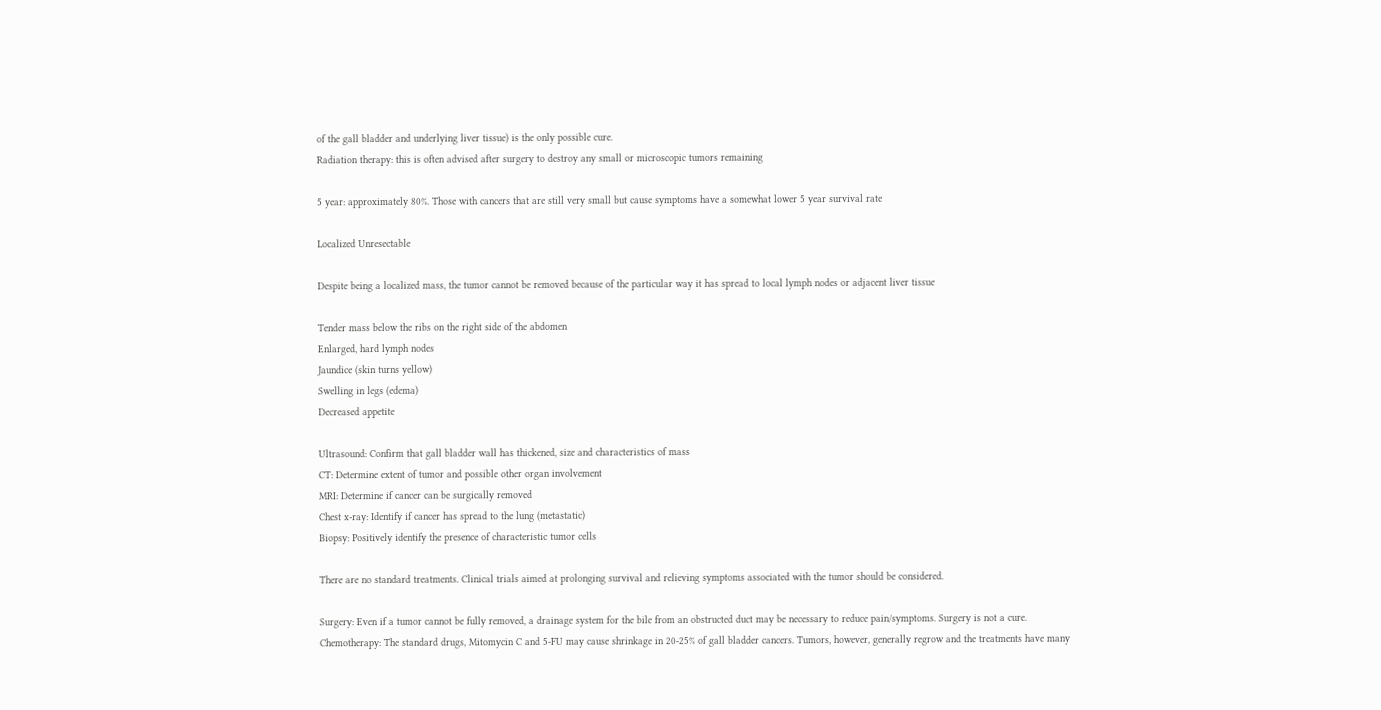of the gall bladder and underlying liver tissue) is the only possible cure.
Radiation therapy: this is often advised after surgery to destroy any small or microscopic tumors remaining

5 year: approximately 80%. Those with cancers that are still very small but cause symptoms have a somewhat lower 5 year survival rate

Localized Unresectable

Despite being a localized mass, the tumor cannot be removed because of the particular way it has spread to local lymph nodes or adjacent liver tissue

Tender mass below the ribs on the right side of the abdomen
Enlarged, hard lymph nodes
Jaundice (skin turns yellow)
Swelling in legs (edema)
Decreased appetite

Ultrasound: Confirm that gall bladder wall has thickened, size and characteristics of mass
CT: Determine extent of tumor and possible other organ involvement
MRI: Determine if cancer can be surgically removed
Chest x-ray: Identify if cancer has spread to the lung (metastatic)
Biopsy: Positively identify the presence of characteristic tumor cells

There are no standard treatments. Clinical trials aimed at prolonging survival and relieving symptoms associated with the tumor should be considered.

Surgery: Even if a tumor cannot be fully removed, a drainage system for the bile from an obstructed duct may be necessary to reduce pain/symptoms. Surgery is not a cure.
Chemotherapy: The standard drugs, Mitomycin C and 5-FU may cause shrinkage in 20-25% of gall bladder cancers. Tumors, however, generally regrow and the treatments have many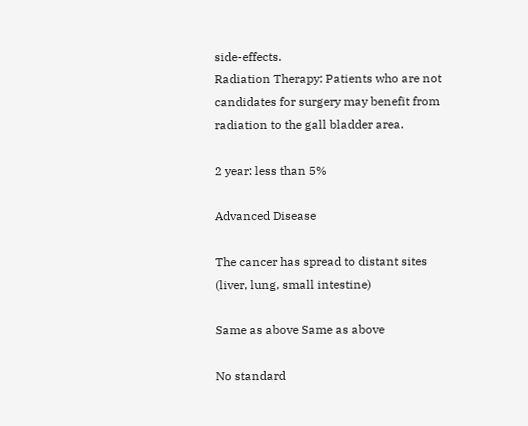side-effects.
Radiation Therapy: Patients who are not candidates for surgery may benefit from radiation to the gall bladder area.

2 year: less than 5%

Advanced Disease

The cancer has spread to distant sites (liver, lung, small intestine)

Same as above Same as above

No standard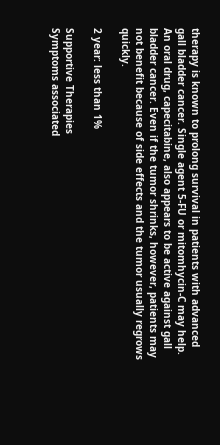therapy is known to prolong survival in patients with advanced gall bladder cancer. Single agent 5-FU or mitomhycin-C may help. An oral drug, capecitabine, also appears to be active against gall bladder cancer. Even if the tumor shrinks, however, patients may not benefit because of side effects and the tumor usually regrows quickly.

2 year: less than 1%

Supportive Therapies
Symptoms associated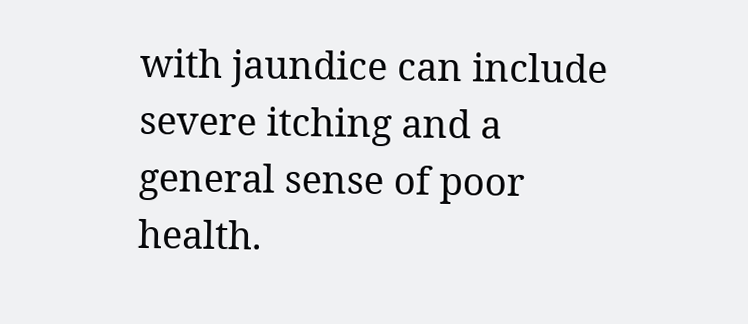with jaundice can include severe itching and a general sense of poor health.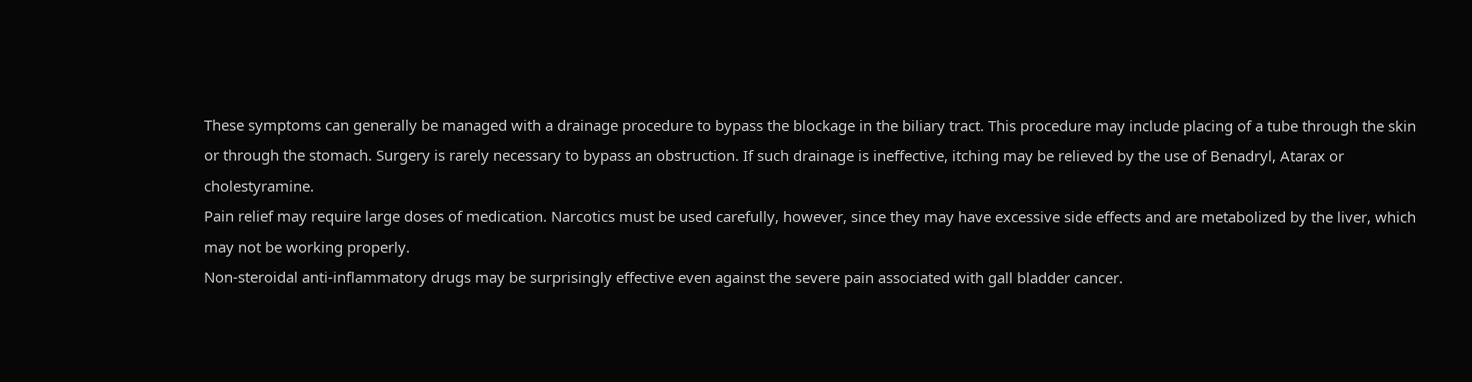These symptoms can generally be managed with a drainage procedure to bypass the blockage in the biliary tract. This procedure may include placing of a tube through the skin or through the stomach. Surgery is rarely necessary to bypass an obstruction. If such drainage is ineffective, itching may be relieved by the use of Benadryl, Atarax or cholestyramine.
Pain relief may require large doses of medication. Narcotics must be used carefully, however, since they may have excessive side effects and are metabolized by the liver, which may not be working properly.
Non-steroidal anti-inflammatory drugs may be surprisingly effective even against the severe pain associated with gall bladder cancer.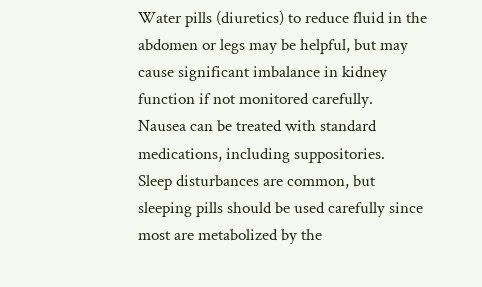Water pills (diuretics) to reduce fluid in the abdomen or legs may be helpful, but may cause significant imbalance in kidney function if not monitored carefully.
Nausea can be treated with standard medications, including suppositories.
Sleep disturbances are common, but sleeping pills should be used carefully since most are metabolized by the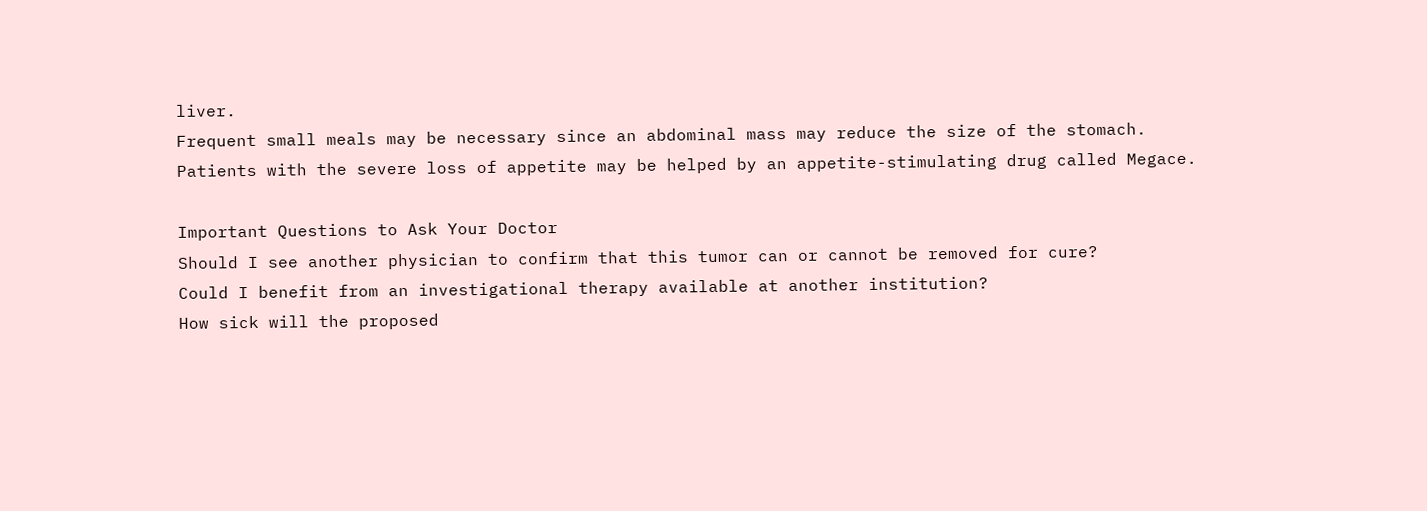liver.
Frequent small meals may be necessary since an abdominal mass may reduce the size of the stomach.
Patients with the severe loss of appetite may be helped by an appetite-stimulating drug called Megace.

Important Questions to Ask Your Doctor
Should I see another physician to confirm that this tumor can or cannot be removed for cure?
Could I benefit from an investigational therapy available at another institution?
How sick will the proposed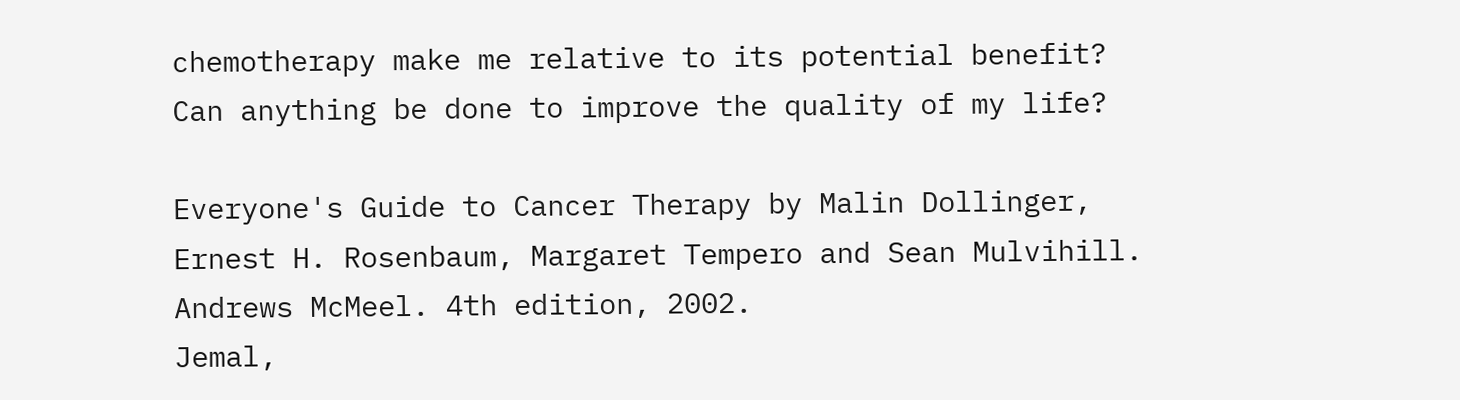chemotherapy make me relative to its potential benefit?
Can anything be done to improve the quality of my life?

Everyone's Guide to Cancer Therapy by Malin Dollinger, Ernest H. Rosenbaum, Margaret Tempero and Sean Mulvihill. Andrews McMeel. 4th edition, 2002.
Jemal,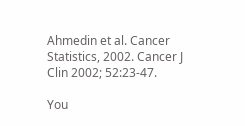Ahmedin et al. Cancer Statistics, 2002. Cancer J Clin 2002; 52:23-47.

You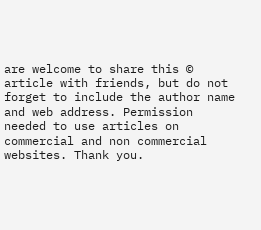are welcome to share this © article with friends, but do not forget to include the author name and web address. Permission needed to use articles on commercial and non commercial websites. Thank you.